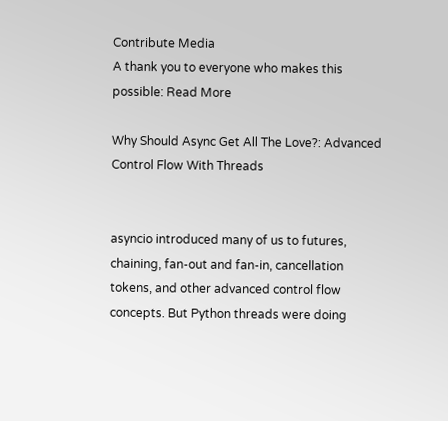Contribute Media
A thank you to everyone who makes this possible: Read More

Why Should Async Get All The Love?: Advanced Control Flow With Threads


asyncio introduced many of us to futures, chaining, fan-out and fan-in, cancellation tokens, and other advanced control flow concepts. But Python threads were doing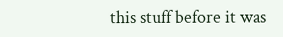this stuff before it was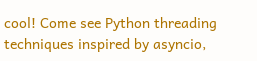cool! Come see Python threading techniques inspired by asyncio,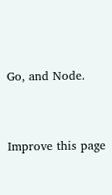Go, and Node.


Improve this page